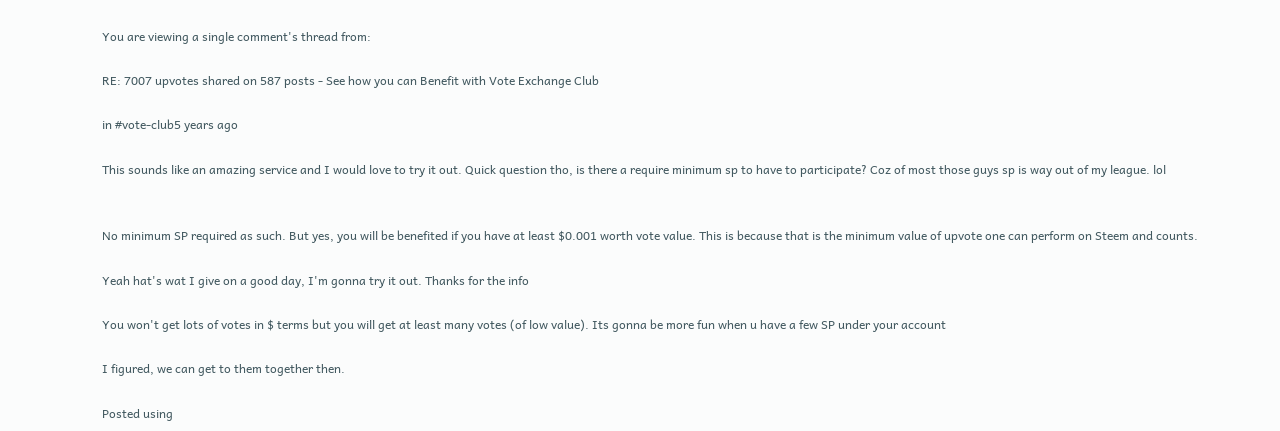You are viewing a single comment's thread from:

RE: 7007 upvotes shared on 587 posts - See how you can Benefit with Vote Exchange Club

in #vote-club5 years ago

This sounds like an amazing service and I would love to try it out. Quick question tho, is there a require minimum sp to have to participate? Coz of most those guys sp is way out of my league. lol


No minimum SP required as such. But yes, you will be benefited if you have at least $0.001 worth vote value. This is because that is the minimum value of upvote one can perform on Steem and counts.

Yeah hat's wat I give on a good day, I'm gonna try it out. Thanks for the info

You won't get lots of votes in $ terms but you will get at least many votes (of low value). Its gonna be more fun when u have a few SP under your account

I figured, we can get to them together then.

Posted using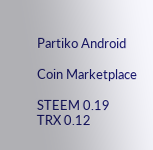Partiko Android

Coin Marketplace

STEEM 0.19
TRX 0.12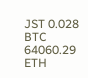JST 0.028
BTC 64060.29
ETH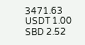3471.63
USDT 1.00
SBD 2.52